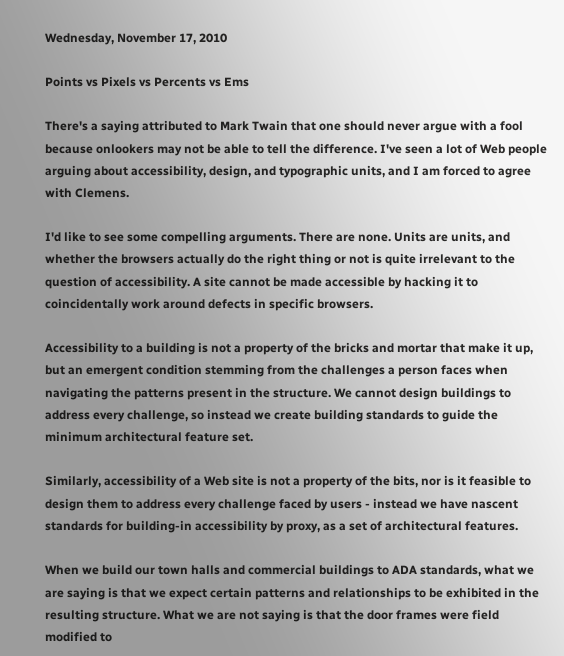Wednesday, November 17, 2010

Points vs Pixels vs Percents vs Ems

There's a saying attributed to Mark Twain that one should never argue with a fool because onlookers may not be able to tell the difference. I've seen a lot of Web people arguing about accessibility, design, and typographic units, and I am forced to agree with Clemens.

I'd like to see some compelling arguments. There are none. Units are units, and whether the browsers actually do the right thing or not is quite irrelevant to the question of accessibility. A site cannot be made accessible by hacking it to coincidentally work around defects in specific browsers.

Accessibility to a building is not a property of the bricks and mortar that make it up, but an emergent condition stemming from the challenges a person faces when navigating the patterns present in the structure. We cannot design buildings to address every challenge, so instead we create building standards to guide the minimum architectural feature set.

Similarly, accessibility of a Web site is not a property of the bits, nor is it feasible to design them to address every challenge faced by users - instead we have nascent standards for building-in accessibility by proxy, as a set of architectural features.

When we build our town halls and commercial buildings to ADA standards, what we are saying is that we expect certain patterns and relationships to be exhibited in the resulting structure. What we are not saying is that the door frames were field modified to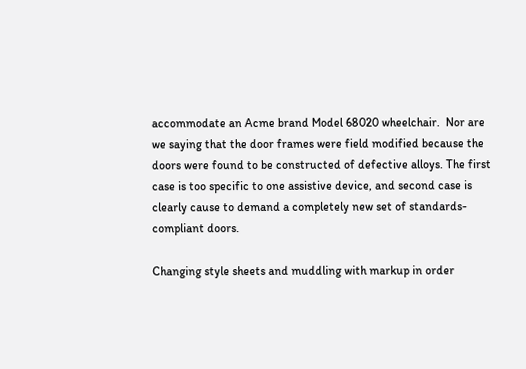accommodate an Acme brand Model 68020 wheelchair.  Nor are we saying that the door frames were field modified because the doors were found to be constructed of defective alloys. The first case is too specific to one assistive device, and second case is clearly cause to demand a completely new set of standards-compliant doors.

Changing style sheets and muddling with markup in order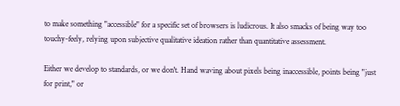to make something "accessible" for a specific set of browsers is ludicrous. It also smacks of being way too touchy-feely, relying upon subjective qualitative ideation rather than quantitative assessment.

Either we develop to standards, or we don't. Hand waving about pixels being inaccessible, points being "just for print," or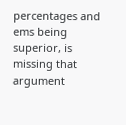percentages and ems being superior, is missing that argument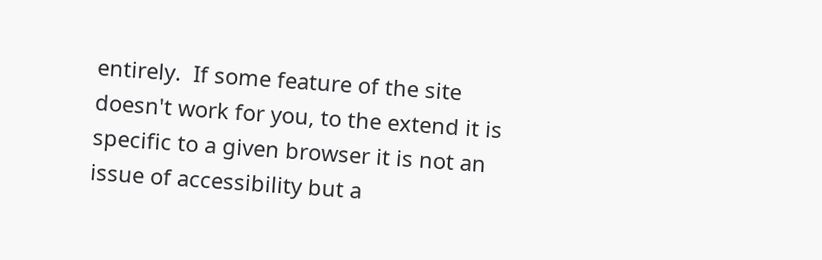entirely.  If some feature of the site doesn't work for you, to the extend it is specific to a given browser it is not an issue of accessibility but a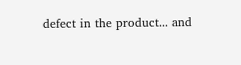defect in the product... and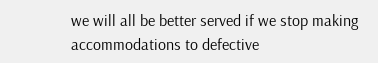we will all be better served if we stop making accommodations to defective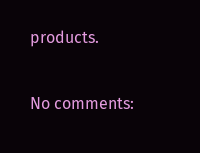products.

No comments: